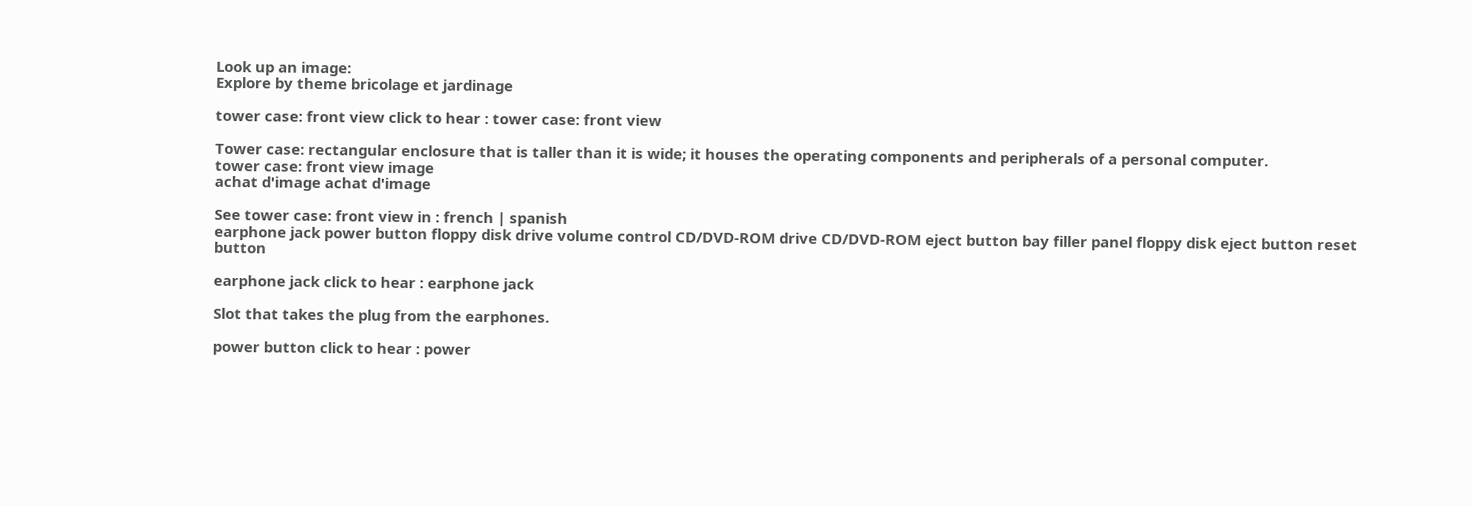Look up an image:
Explore by theme bricolage et jardinage

tower case: front view click to hear : tower case: front view

Tower case: rectangular enclosure that is taller than it is wide; it houses the operating components and peripherals of a personal computer.
tower case: front view image
achat d'image achat d'image

See tower case: front view in : french | spanish
earphone jack power button floppy disk drive volume control CD/DVD-ROM drive CD/DVD-ROM eject button bay filler panel floppy disk eject button reset button

earphone jack click to hear : earphone jack

Slot that takes the plug from the earphones.

power button click to hear : power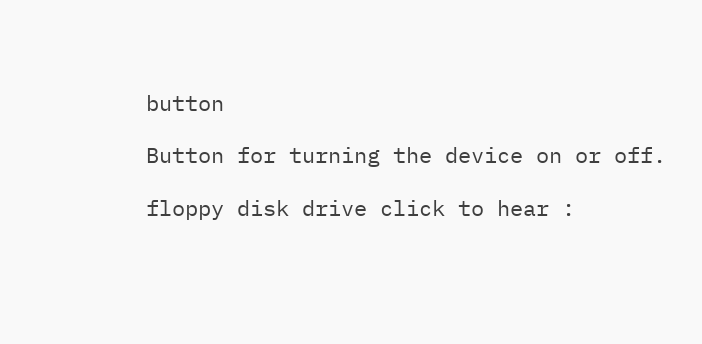button

Button for turning the device on or off.

floppy disk drive click to hear :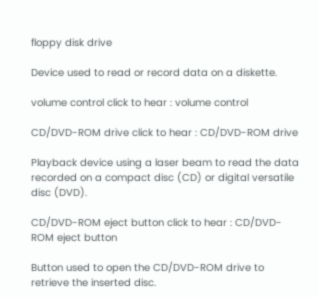floppy disk drive

Device used to read or record data on a diskette.

volume control click to hear : volume control

CD/DVD-ROM drive click to hear : CD/DVD-ROM drive

Playback device using a laser beam to read the data recorded on a compact disc (CD) or digital versatile disc (DVD).

CD/DVD-ROM eject button click to hear : CD/DVD-ROM eject button

Button used to open the CD/DVD-ROM drive to retrieve the inserted disc.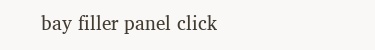bay filler panel click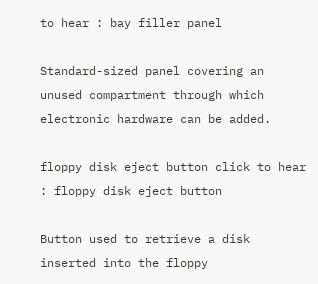to hear : bay filler panel

Standard-sized panel covering an unused compartment through which electronic hardware can be added.

floppy disk eject button click to hear : floppy disk eject button

Button used to retrieve a disk inserted into the floppy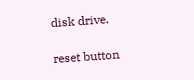disk drive.

reset button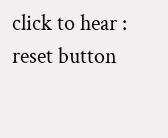click to hear : reset button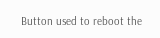Button used to reboot the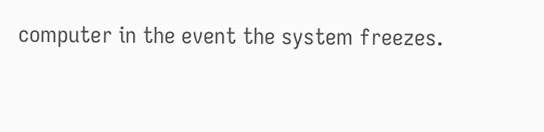computer in the event the system freezes.